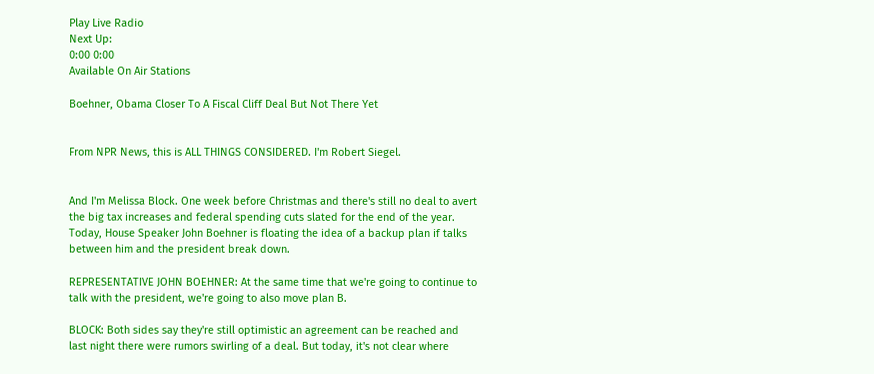Play Live Radio
Next Up:
0:00 0:00
Available On Air Stations

Boehner, Obama Closer To A Fiscal Cliff Deal But Not There Yet


From NPR News, this is ALL THINGS CONSIDERED. I'm Robert Siegel.


And I'm Melissa Block. One week before Christmas and there's still no deal to avert the big tax increases and federal spending cuts slated for the end of the year. Today, House Speaker John Boehner is floating the idea of a backup plan if talks between him and the president break down.

REPRESENTATIVE JOHN BOEHNER: At the same time that we're going to continue to talk with the president, we're going to also move plan B.

BLOCK: Both sides say they're still optimistic an agreement can be reached and last night there were rumors swirling of a deal. But today, it's not clear where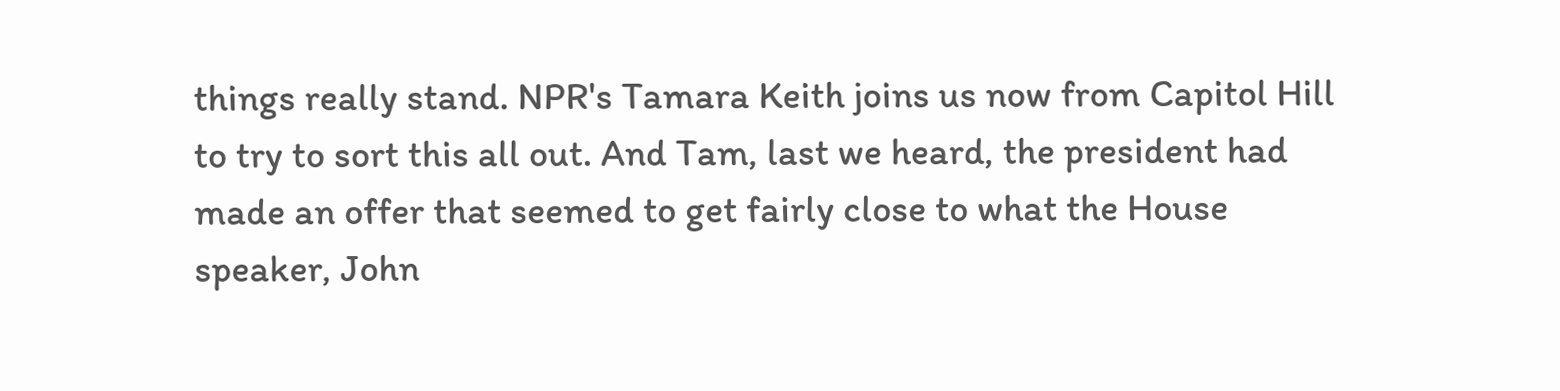things really stand. NPR's Tamara Keith joins us now from Capitol Hill to try to sort this all out. And Tam, last we heard, the president had made an offer that seemed to get fairly close to what the House speaker, John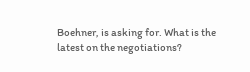Boehner, is asking for. What is the latest on the negotiations?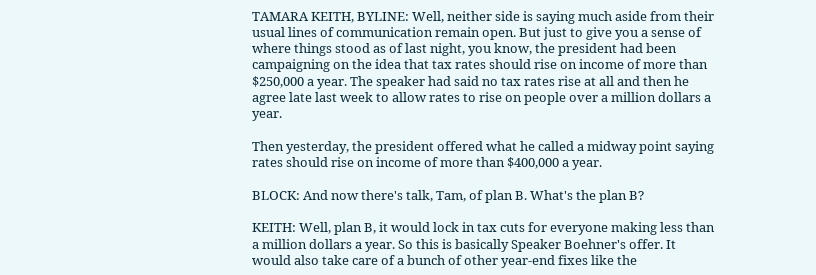TAMARA KEITH, BYLINE: Well, neither side is saying much aside from their usual lines of communication remain open. But just to give you a sense of where things stood as of last night, you know, the president had been campaigning on the idea that tax rates should rise on income of more than $250,000 a year. The speaker had said no tax rates rise at all and then he agree late last week to allow rates to rise on people over a million dollars a year.

Then yesterday, the president offered what he called a midway point saying rates should rise on income of more than $400,000 a year.

BLOCK: And now there's talk, Tam, of plan B. What's the plan B?

KEITH: Well, plan B, it would lock in tax cuts for everyone making less than a million dollars a year. So this is basically Speaker Boehner's offer. It would also take care of a bunch of other year-end fixes like the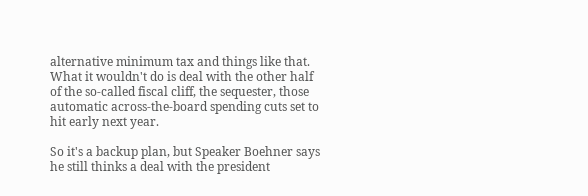alternative minimum tax and things like that. What it wouldn't do is deal with the other half of the so-called fiscal cliff, the sequester, those automatic across-the-board spending cuts set to hit early next year.

So it's a backup plan, but Speaker Boehner says he still thinks a deal with the president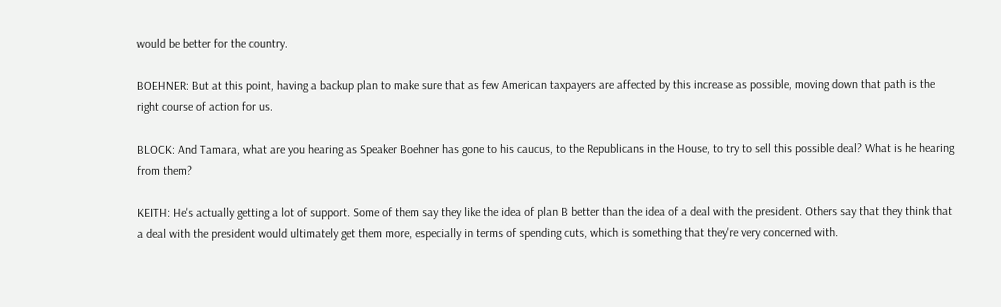would be better for the country.

BOEHNER: But at this point, having a backup plan to make sure that as few American taxpayers are affected by this increase as possible, moving down that path is the right course of action for us.

BLOCK: And Tamara, what are you hearing as Speaker Boehner has gone to his caucus, to the Republicans in the House, to try to sell this possible deal? What is he hearing from them?

KEITH: He's actually getting a lot of support. Some of them say they like the idea of plan B better than the idea of a deal with the president. Others say that they think that a deal with the president would ultimately get them more, especially in terms of spending cuts, which is something that they're very concerned with.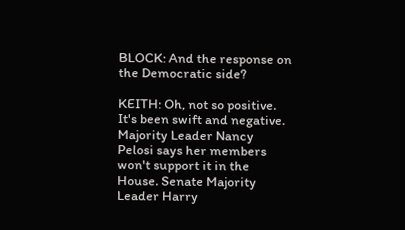BLOCK: And the response on the Democratic side?

KEITH: Oh, not so positive. It's been swift and negative. Majority Leader Nancy Pelosi says her members won't support it in the House. Senate Majority Leader Harry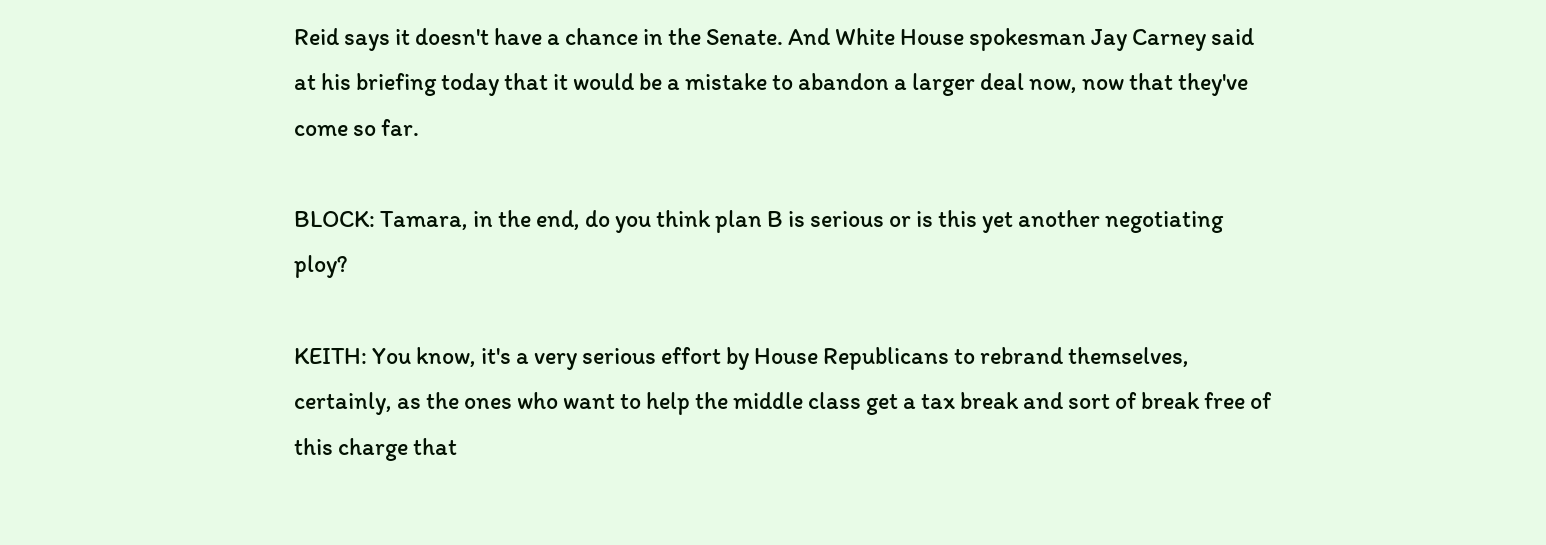Reid says it doesn't have a chance in the Senate. And White House spokesman Jay Carney said at his briefing today that it would be a mistake to abandon a larger deal now, now that they've come so far.

BLOCK: Tamara, in the end, do you think plan B is serious or is this yet another negotiating ploy?

KEITH: You know, it's a very serious effort by House Republicans to rebrand themselves, certainly, as the ones who want to help the middle class get a tax break and sort of break free of this charge that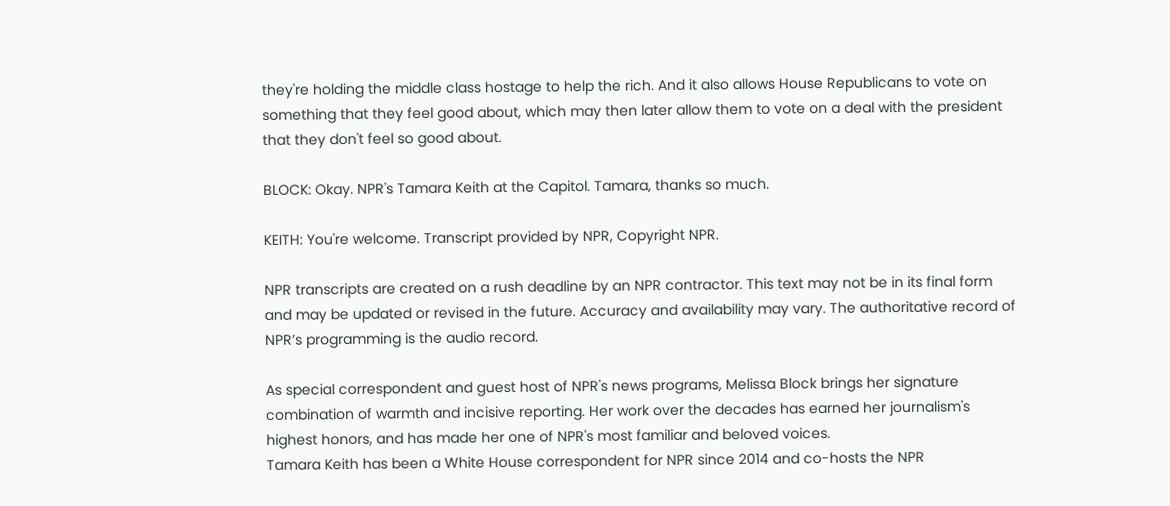they're holding the middle class hostage to help the rich. And it also allows House Republicans to vote on something that they feel good about, which may then later allow them to vote on a deal with the president that they don't feel so good about.

BLOCK: Okay. NPR's Tamara Keith at the Capitol. Tamara, thanks so much.

KEITH: You're welcome. Transcript provided by NPR, Copyright NPR.

NPR transcripts are created on a rush deadline by an NPR contractor. This text may not be in its final form and may be updated or revised in the future. Accuracy and availability may vary. The authoritative record of NPR’s programming is the audio record.

As special correspondent and guest host of NPR's news programs, Melissa Block brings her signature combination of warmth and incisive reporting. Her work over the decades has earned her journalism's highest honors, and has made her one of NPR's most familiar and beloved voices.
Tamara Keith has been a White House correspondent for NPR since 2014 and co-hosts the NPR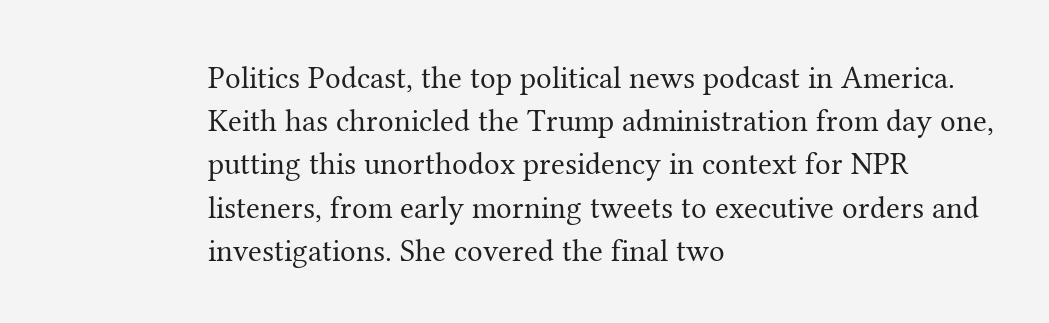Politics Podcast, the top political news podcast in America. Keith has chronicled the Trump administration from day one, putting this unorthodox presidency in context for NPR listeners, from early morning tweets to executive orders and investigations. She covered the final two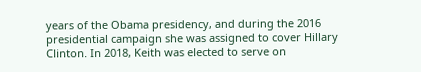years of the Obama presidency, and during the 2016 presidential campaign she was assigned to cover Hillary Clinton. In 2018, Keith was elected to serve on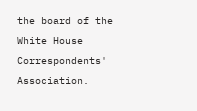the board of the White House Correspondents' Association.